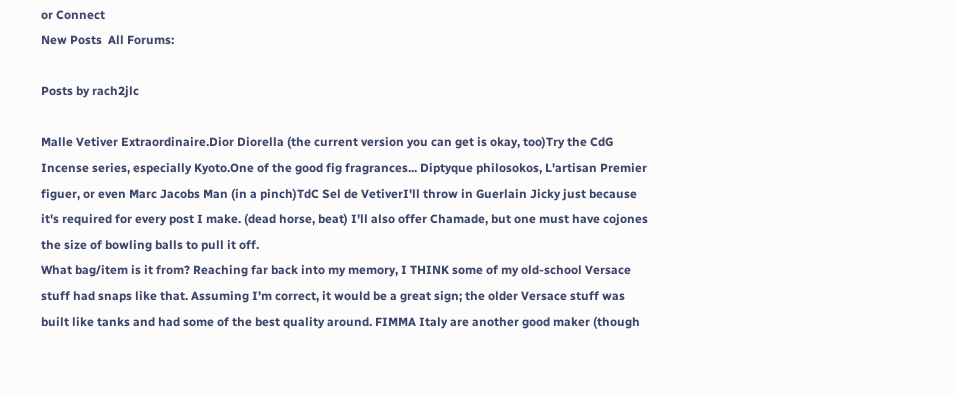or Connect
New Posts  All Forums:

Posts by rach2jlc

Malle Vetiver Extraordinaire.Dior Diorella (the current version you can get is okay, too)Try the CdG Incense series, especially Kyoto.One of the good fig fragrances... Diptyque philosokos, L'artisan Premier figuer, or even Marc Jacobs Man (in a pinch)TdC Sel de VetiverI'll throw in Guerlain Jicky just because it's required for every post I make. (dead horse, beat) I'll also offer Chamade, but one must have cojones the size of bowling balls to pull it off.
What bag/item is it from? Reaching far back into my memory, I THINK some of my old-school Versace stuff had snaps like that. Assuming I'm correct, it would be a great sign; the older Versace stuff was built like tanks and had some of the best quality around. FIMMA Italy are another good maker (though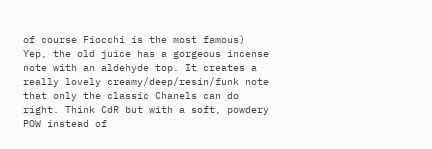of course Fiocchi is the most famous)
Yep, the old juice has a gorgeous incense note with an aldehyde top. It creates a really lovely creamy/deep/resin/funk note that only the classic Chanels can do right. Think CdR but with a soft, powdery POW instead of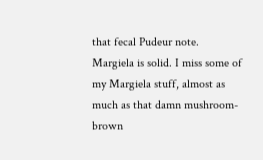that fecal Pudeur note.
Margiela is solid. I miss some of my Margiela stuff, almost as much as that damn mushroom-brown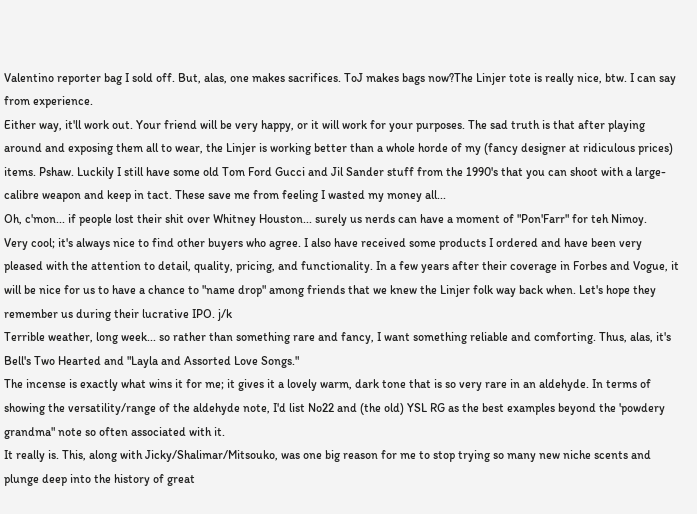Valentino reporter bag I sold off. But, alas, one makes sacrifices. ToJ makes bags now?The Linjer tote is really nice, btw. I can say from experience.
Either way, it'll work out. Your friend will be very happy, or it will work for your purposes. The sad truth is that after playing around and exposing them all to wear, the Linjer is working better than a whole horde of my (fancy designer at ridiculous prices) items. Pshaw. Luckily I still have some old Tom Ford Gucci and Jil Sander stuff from the 1990's that you can shoot with a large-calibre weapon and keep in tact. These save me from feeling I wasted my money all...
Oh, c'mon... if people lost their shit over Whitney Houston... surely us nerds can have a moment of "Pon'Farr" for teh Nimoy.
Very cool; it's always nice to find other buyers who agree. I also have received some products I ordered and have been very pleased with the attention to detail, quality, pricing, and functionality. In a few years after their coverage in Forbes and Vogue, it will be nice for us to have a chance to "name drop" among friends that we knew the Linjer folk way back when. Let's hope they remember us during their lucrative IPO. j/k
Terrible weather, long week... so rather than something rare and fancy, I want something reliable and comforting. Thus, alas, it's Bell's Two Hearted and "Layla and Assorted Love Songs."
The incense is exactly what wins it for me; it gives it a lovely warm, dark tone that is so very rare in an aldehyde. In terms of showing the versatility/range of the aldehyde note, I'd list No22 and (the old) YSL RG as the best examples beyond the 'powdery grandma" note so often associated with it.
It really is. This, along with Jicky/Shalimar/Mitsouko, was one big reason for me to stop trying so many new niche scents and plunge deep into the history of great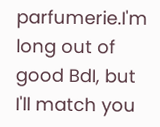parfumerie.I'm long out of good BdI, but I'll match you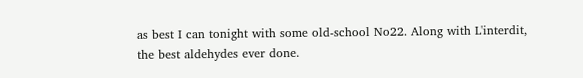as best I can tonight with some old-school No22. Along with L'interdit, the best aldehydes ever done.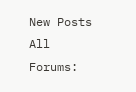New Posts  All Forums: